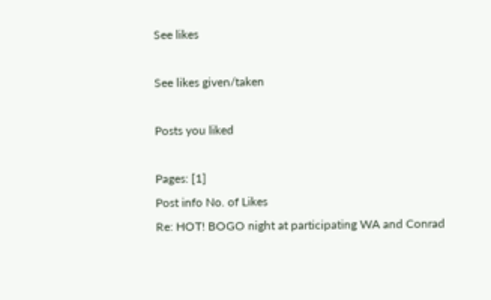See likes

See likes given/taken

Posts you liked

Pages: [1]
Post info No. of Likes
Re: HOT! BOGO night at participating WA and Conrad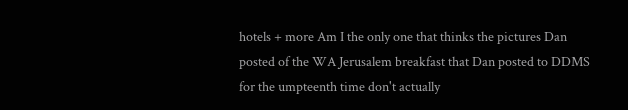hotels + more Am I the only one that thinks the pictures Dan posted of the WA Jerusalem breakfast that Dan posted to DDMS for the umpteenth time don't actually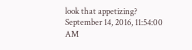look that appetizing?
September 14, 2016, 11:54:00 AM